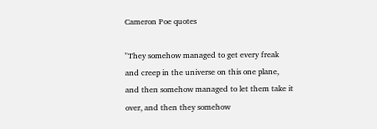Cameron Poe quotes

"They somehow managed to get every freak and creep in the universe on this one plane, and then somehow managed to let them take it over, and then they somehow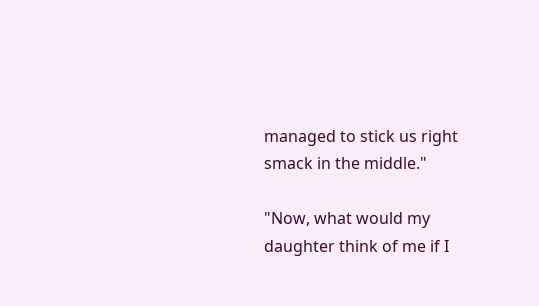managed to stick us right smack in the middle."

"Now, what would my daughter think of me if I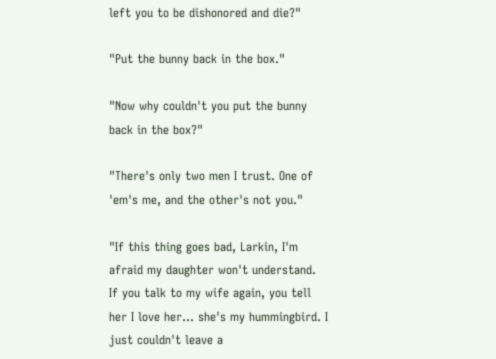left you to be dishonored and die?"

"Put the bunny back in the box."

"Now why couldn't you put the bunny back in the box?"

"There's only two men I trust. One of 'em's me, and the other's not you."

"If this thing goes bad, Larkin, I'm afraid my daughter won't understand. If you talk to my wife again, you tell her I love her... she's my hummingbird. I just couldn't leave a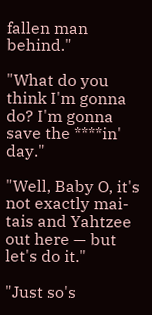fallen man behind."

"What do you think I'm gonna do? I'm gonna save the ****in' day."

"Well, Baby O, it's not exactly mai-tais and Yahtzee out here — but let's do it."

"Just so's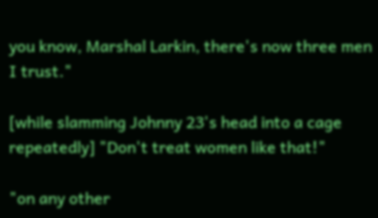you know, Marshal Larkin, there's now three men I trust."

[while slamming Johnny 23's head into a cage repeatedly] "Don't treat women like that!"

"on any other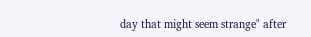day that might seem strange" after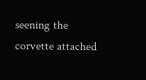seening the corvette attached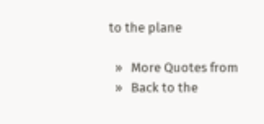to the plane

  »   More Quotes from
  »   Back to the